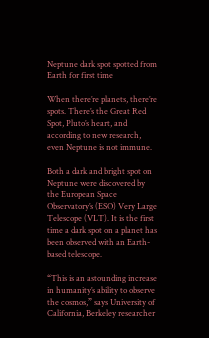Neptune dark spot spotted from Earth for first time

When there’re planets, there’re spots. There’s the Great Red Spot, Pluto’s heart, and according to new research, even Neptune is not immune.

Both a dark and bright spot on Neptune were discovered by the European Space Observatory’s (ESO) Very Large Telescope (VLT). It is the first time a dark spot on a planet has been observed with an Earth-based telescope.

“This is an astounding increase in humanity’s ability to observe the cosmos,” says University of California, Berkeley researcher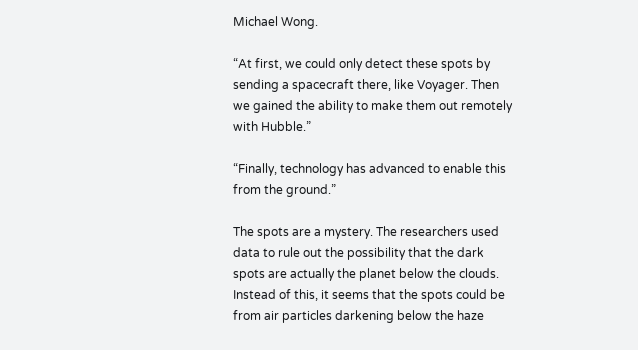Michael Wong.

“At first, we could only detect these spots by sending a spacecraft there, like Voyager. Then we gained the ability to make them out remotely with Hubble.”

“Finally, technology has advanced to enable this from the ground.”

The spots are a mystery. The researchers used data to rule out the possibility that the dark spots are actually the planet below the clouds. Instead of this, it seems that the spots could be from air particles darkening below the haze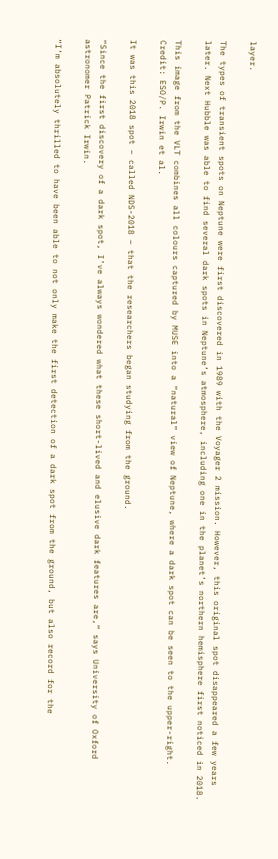layer.

The types of transient spots on Neptune were first discovered in 1989 with the Voyager 2 mission. However, this original spot disappeared a few years later. Next Hubble was able to find several dark spots in Neptune’s atmosphere, including one in the planet’s northern hemisphere first noticed in 2018.

This image from the VLT combines all colours captured by MUSE into a “natural” view of Neptune, where a dark spot can be seen to the upper-right. Credit: ESO/P. Irwin et al.

It was this 2018 spot – called NDS-2018 – that the researchers began studying from the ground.

“Since the first discovery of a dark spot, I’ve always wondered what these short-lived and elusive dark features are,” says University of Oxford astronomer Patrick Irwin.

“I’m absolutely thrilled to have been able to not only make the first detection of a dark spot from the ground, but also record for the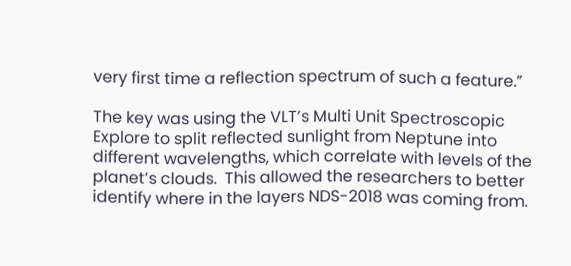very first time a reflection spectrum of such a feature.”

The key was using the VLT’s Multi Unit Spectroscopic Explore to split reflected sunlight from Neptune into different wavelengths, which correlate with levels of the planet’s clouds.  This allowed the researchers to better identify where in the layers NDS-2018 was coming from.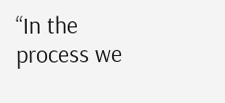“In the process we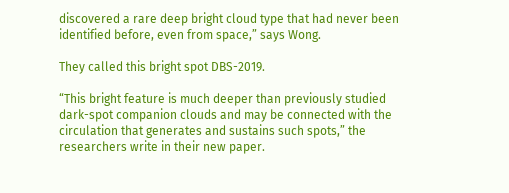discovered a rare deep bright cloud type that had never been identified before, even from space,” says Wong.

They called this bright spot DBS-2019.

“This bright feature is much deeper than previously studied dark-spot companion clouds and may be connected with the circulation that generates and sustains such spots,” the researchers write in their new paper.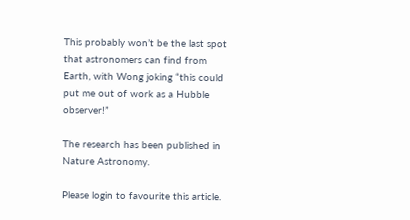This probably won’t be the last spot that astronomers can find from Earth, with Wong joking “this could put me out of work as a Hubble observer!”

The research has been published in Nature Astronomy.

Please login to favourite this article.